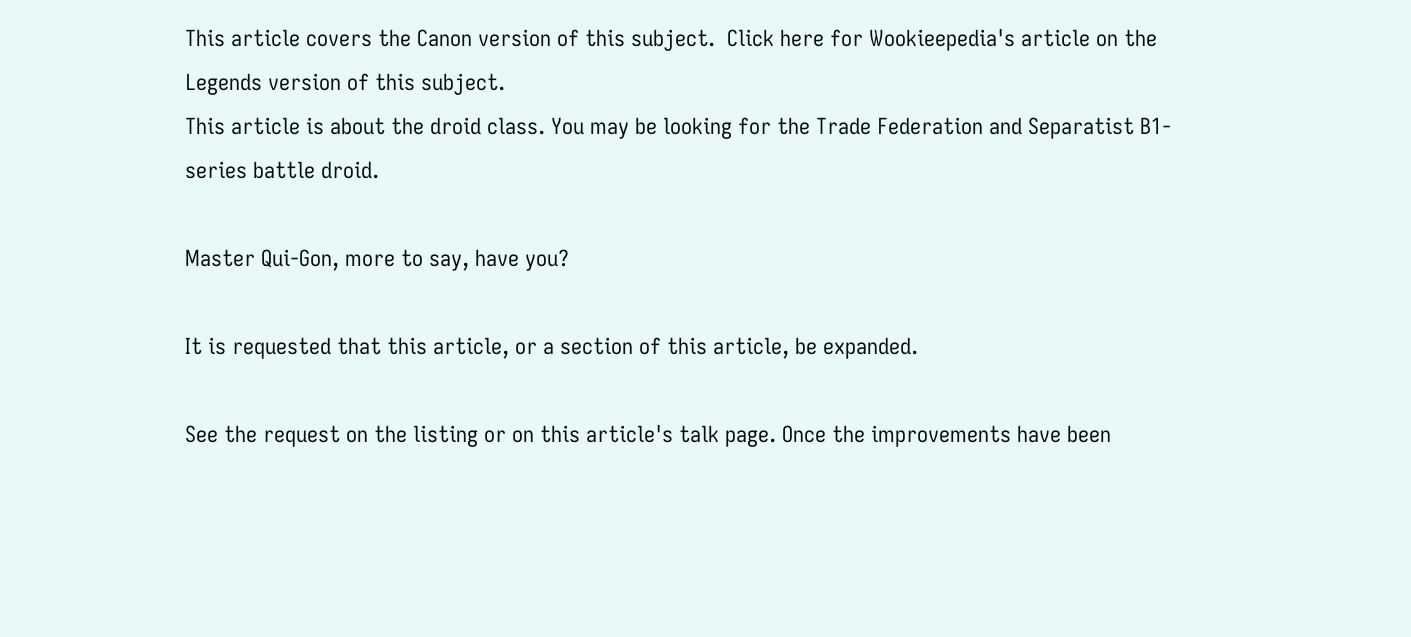This article covers the Canon version of this subject.  Click here for Wookieepedia's article on the Legends version of this subject.
This article is about the droid class. You may be looking for the Trade Federation and Separatist B1-series battle droid.

Master Qui-Gon, more to say, have you?

It is requested that this article, or a section of this article, be expanded.

See the request on the listing or on this article's talk page. Once the improvements have been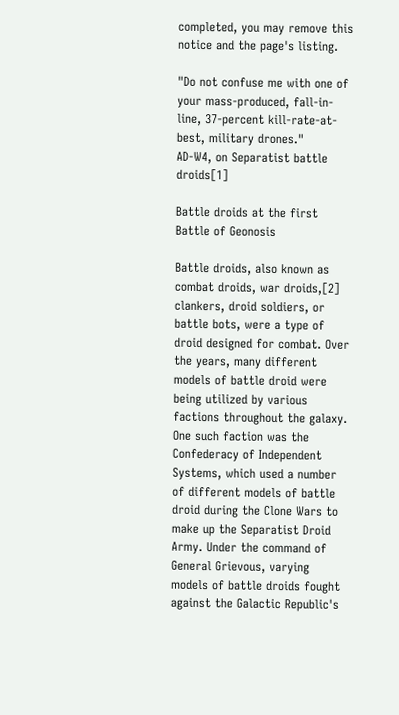completed, you may remove this notice and the page's listing.

"Do not confuse me with one of your mass-produced, fall-in-line, 37-percent kill-rate-at-best, military drones."
AD-W4, on Separatist battle droids[1]

Battle droids at the first Battle of Geonosis

Battle droids, also known as combat droids, war droids,[2] clankers, droid soldiers, or battle bots, were a type of droid designed for combat. Over the years, many different models of battle droid were being utilized by various factions throughout the galaxy. One such faction was the Confederacy of Independent Systems, which used a number of different models of battle droid during the Clone Wars to make up the Separatist Droid Army. Under the command of General Grievous, varying models of battle droids fought against the Galactic Republic's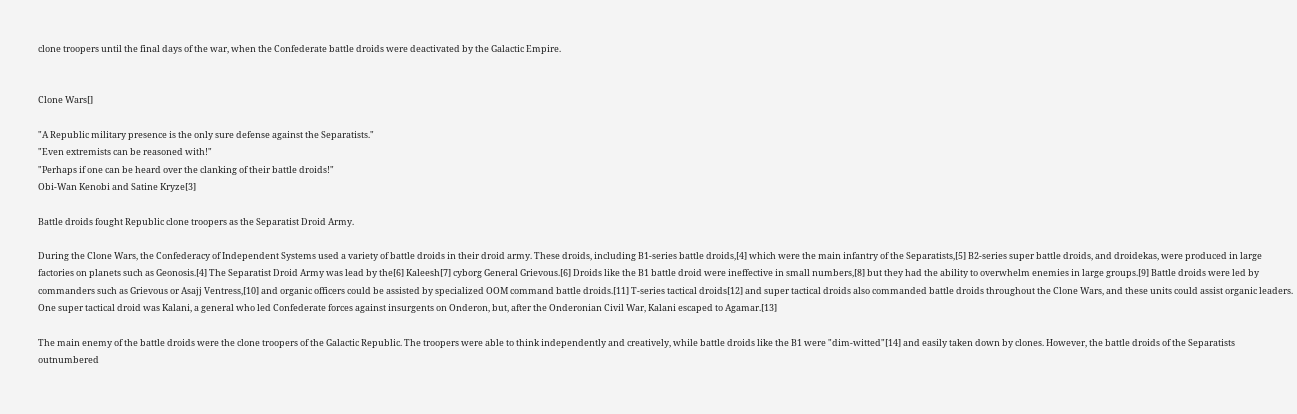clone troopers until the final days of the war, when the Confederate battle droids were deactivated by the Galactic Empire.


Clone Wars[]

"A Republic military presence is the only sure defense against the Separatists."
"Even extremists can be reasoned with!"
"Perhaps if one can be heard over the clanking of their battle droids!"
Obi-Wan Kenobi and Satine Kryze[3]

Battle droids fought Republic clone troopers as the Separatist Droid Army.

During the Clone Wars, the Confederacy of Independent Systems used a variety of battle droids in their droid army. These droids, including B1-series battle droids,[4] which were the main infantry of the Separatists,[5] B2-series super battle droids, and droidekas, were produced in large factories on planets such as Geonosis.[4] The Separatist Droid Army was lead by the[6] Kaleesh[7] cyborg General Grievous.[6] Droids like the B1 battle droid were ineffective in small numbers,[8] but they had the ability to overwhelm enemies in large groups.[9] Battle droids were led by commanders such as Grievous or Asajj Ventress,[10] and organic officers could be assisted by specialized OOM command battle droids.[11] T-series tactical droids[12] and super tactical droids also commanded battle droids throughout the Clone Wars, and these units could assist organic leaders. One super tactical droid was Kalani, a general who led Confederate forces against insurgents on Onderon, but, after the Onderonian Civil War, Kalani escaped to Agamar.[13]

The main enemy of the battle droids were the clone troopers of the Galactic Republic. The troopers were able to think independently and creatively, while battle droids like the B1 were "dim-witted"[14] and easily taken down by clones. However, the battle droids of the Separatists outnumbered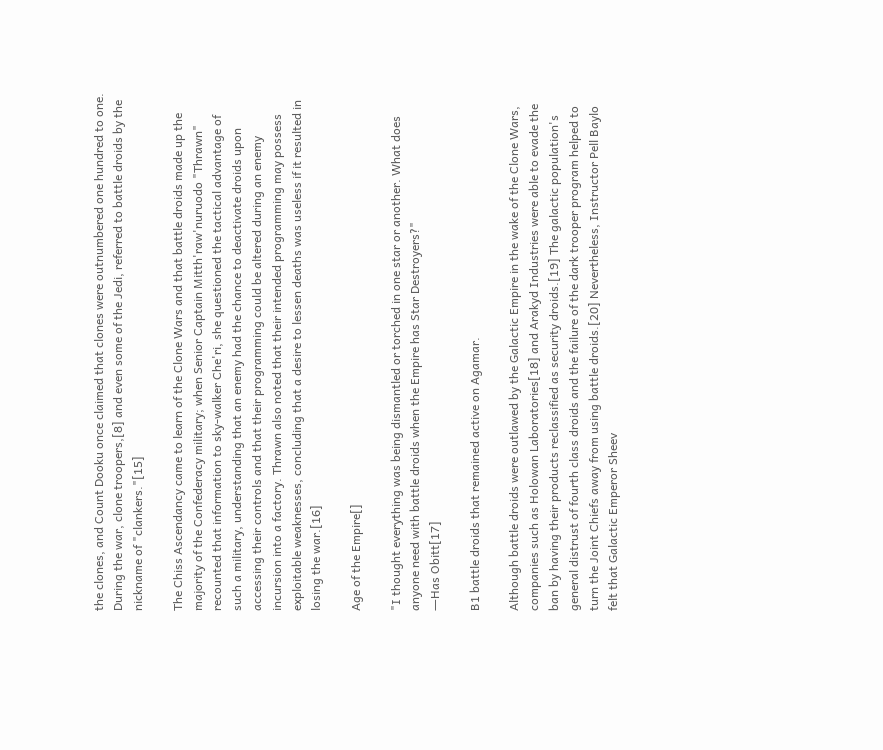the clones, and Count Dooku once claimed that clones were outnumbered one hundred to one. During the war, clone troopers,[8] and even some of the Jedi, referred to battle droids by the nickname of "clankers."[15]

The Chiss Ascendancy came to learn of the Clone Wars and that battle droids made up the majority of the Confederacy military; when Senior Captain Mitth'raw'nuruodo "Thrawn" recounted that information to sky-walker Che'ri, she questioned the tactical advantage of such a military, understanding that an enemy had the chance to deactivate droids upon accessing their controls and that their programming could be altered during an enemy incursion into a factory. Thrawn also noted that their intended programming may possess exploitable weaknesses, concluding that a desire to lessen deaths was useless if it resulted in losing the war.[16]

Age of the Empire[]

"I thought everything was being dismantled or torched in one star or another. What does anyone need with battle droids when the Empire has Star Destroyers?"
―Has Obitt[17]

B1 battle droids that remained active on Agamar.

Although battle droids were outlawed by the Galactic Empire in the wake of the Clone Wars, companies such as Holowan Laboratories[18] and Arakyd Industries were able to evade the ban by having their products reclassified as security droids.[19] The galactic population's general distrust of fourth class droids and the failure of the dark trooper program helped to turn the Joint Chiefs away from using battle droids.[20] Nevertheless, Instructor Pell Baylo felt that Galactic Emperor Sheev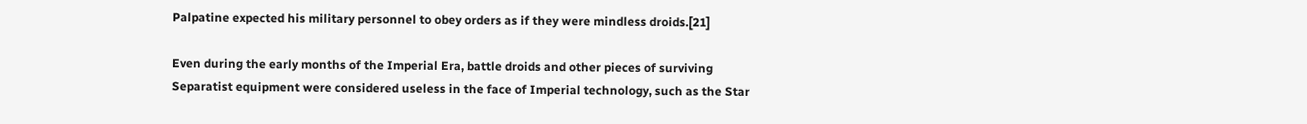Palpatine expected his military personnel to obey orders as if they were mindless droids.[21]

Even during the early months of the Imperial Era, battle droids and other pieces of surviving Separatist equipment were considered useless in the face of Imperial technology, such as the Star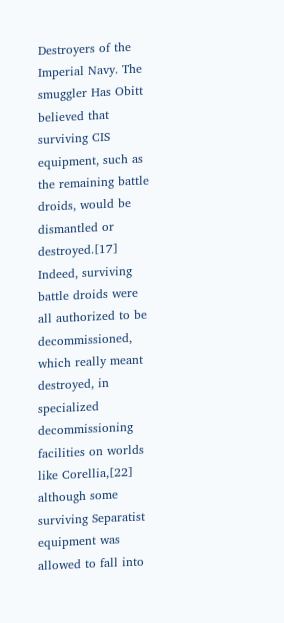Destroyers of the Imperial Navy. The smuggler Has Obitt believed that surviving CIS equipment, such as the remaining battle droids, would be dismantled or destroyed.[17] Indeed, surviving battle droids were all authorized to be decommissioned, which really meant destroyed, in specialized decommissioning facilities on worlds like Corellia,[22] although some surviving Separatist equipment was allowed to fall into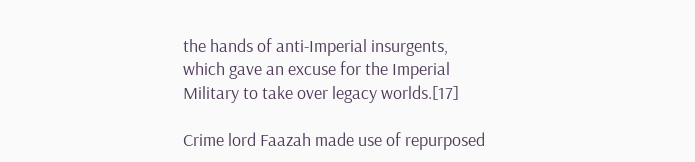the hands of anti-Imperial insurgents, which gave an excuse for the Imperial Military to take over legacy worlds.[17]

Crime lord Faazah made use of repurposed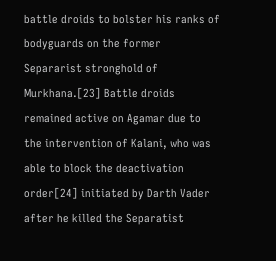battle droids to bolster his ranks of bodyguards on the former Separarist stronghold of Murkhana.[23] Battle droids remained active on Agamar due to the intervention of Kalani, who was able to block the deactivation order[24] initiated by Darth Vader after he killed the Separatist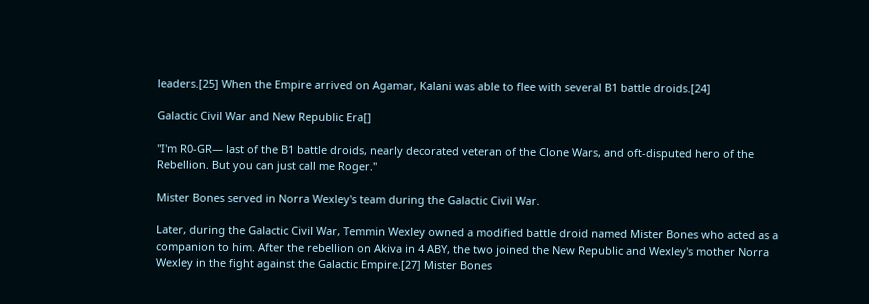leaders.[25] When the Empire arrived on Agamar, Kalani was able to flee with several B1 battle droids.[24]

Galactic Civil War and New Republic Era[]

"I'm R0-GR— last of the B1 battle droids, nearly decorated veteran of the Clone Wars, and oft-disputed hero of the Rebellion. But you can just call me Roger."

Mister Bones served in Norra Wexley's team during the Galactic Civil War.

Later, during the Galactic Civil War, Temmin Wexley owned a modified battle droid named Mister Bones who acted as a companion to him. After the rebellion on Akiva in 4 ABY, the two joined the New Republic and Wexley's mother Norra Wexley in the fight against the Galactic Empire.[27] Mister Bones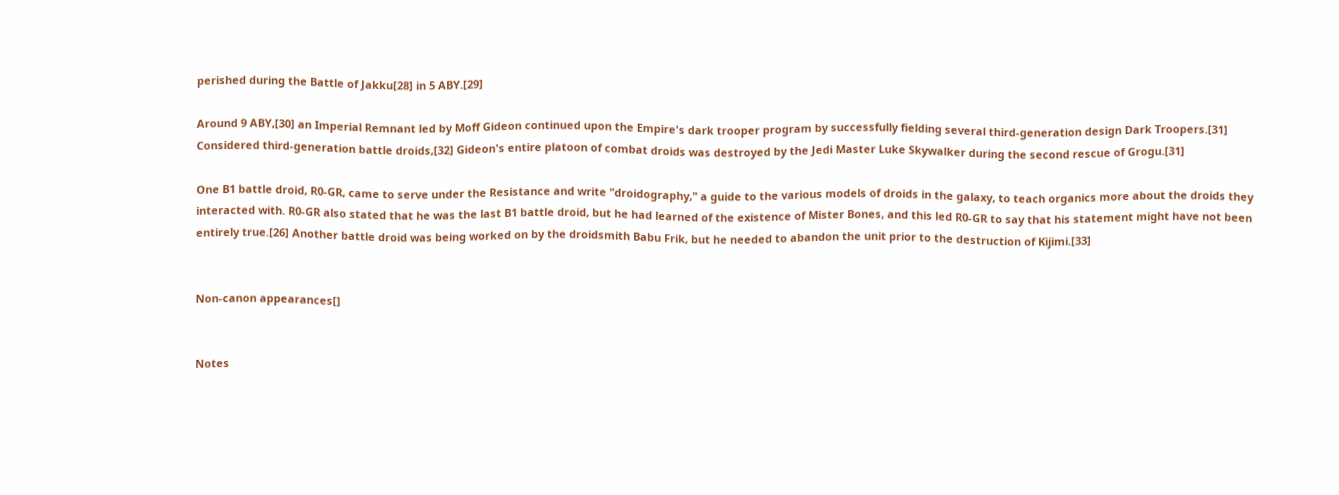perished during the Battle of Jakku[28] in 5 ABY.[29]

Around 9 ABY,[30] an Imperial Remnant led by Moff Gideon continued upon the Empire's dark trooper program by successfully fielding several third-generation design Dark Troopers.[31] Considered third-generation battle droids,[32] Gideon's entire platoon of combat droids was destroyed by the Jedi Master Luke Skywalker during the second rescue of Grogu.[31]

One B1 battle droid, R0-GR, came to serve under the Resistance and write "droidography," a guide to the various models of droids in the galaxy, to teach organics more about the droids they interacted with. R0-GR also stated that he was the last B1 battle droid, but he had learned of the existence of Mister Bones, and this led R0-GR to say that his statement might have not been entirely true.[26] Another battle droid was being worked on by the droidsmith Babu Frik, but he needed to abandon the unit prior to the destruction of Kijimi.[33]


Non-canon appearances[]


Notes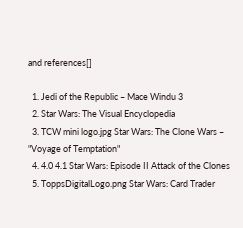and references[]

  1. Jedi of the Republic – Mace Windu 3
  2. Star Wars: The Visual Encyclopedia
  3. TCW mini logo.jpg Star Wars: The Clone Wars – "Voyage of Temptation"
  4. 4.0 4.1 Star Wars: Episode II Attack of the Clones
  5. ToppsDigitalLogo.png Star Wars: Card Trader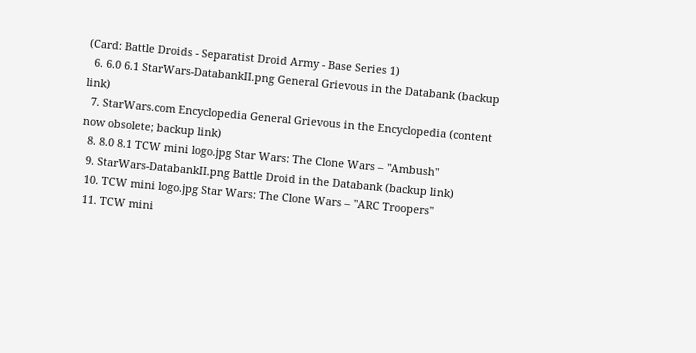(Card: Battle Droids - Separatist Droid Army - Base Series 1)
  6. 6.0 6.1 StarWars-DatabankII.png General Grievous in the Databank (backup link)
  7. StarWars.com Encyclopedia General Grievous in the Encyclopedia (content now obsolete; backup link)
  8. 8.0 8.1 TCW mini logo.jpg Star Wars: The Clone Wars – "Ambush"
  9. StarWars-DatabankII.png Battle Droid in the Databank (backup link)
  10. TCW mini logo.jpg Star Wars: The Clone Wars – "ARC Troopers"
  11. TCW mini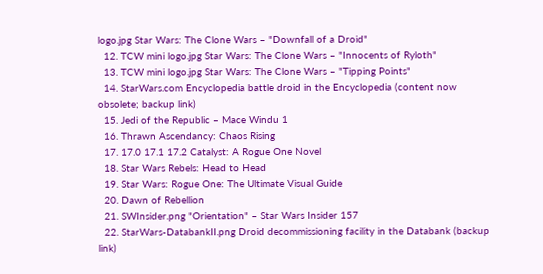logo.jpg Star Wars: The Clone Wars – "Downfall of a Droid"
  12. TCW mini logo.jpg Star Wars: The Clone Wars – "Innocents of Ryloth"
  13. TCW mini logo.jpg Star Wars: The Clone Wars – "Tipping Points"
  14. StarWars.com Encyclopedia battle droid in the Encyclopedia (content now obsolete; backup link)
  15. Jedi of the Republic – Mace Windu 1
  16. Thrawn Ascendancy: Chaos Rising
  17. 17.0 17.1 17.2 Catalyst: A Rogue One Novel
  18. Star Wars Rebels: Head to Head
  19. Star Wars: Rogue One: The Ultimate Visual Guide
  20. Dawn of Rebellion
  21. SWInsider.png "Orientation" – Star Wars Insider 157
  22. StarWars-DatabankII.png Droid decommissioning facility in the Databank (backup link)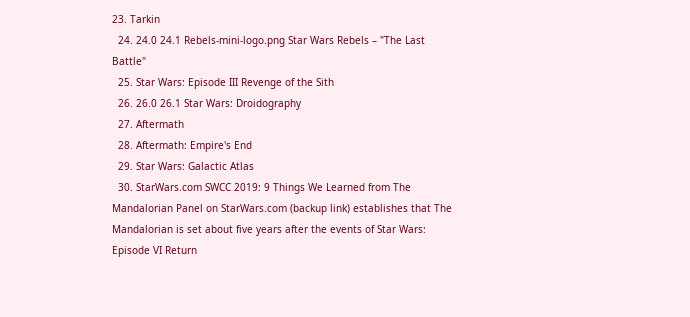23. Tarkin
  24. 24.0 24.1 Rebels-mini-logo.png Star Wars Rebels – "The Last Battle"
  25. Star Wars: Episode III Revenge of the Sith
  26. 26.0 26.1 Star Wars: Droidography
  27. Aftermath
  28. Aftermath: Empire's End
  29. Star Wars: Galactic Atlas
  30. StarWars.com SWCC 2019: 9 Things We Learned from The Mandalorian Panel on StarWars.com (backup link) establishes that The Mandalorian is set about five years after the events of Star Wars: Episode VI Return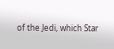of the Jedi, which Star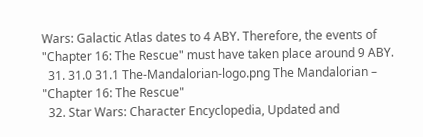Wars: Galactic Atlas dates to 4 ABY. Therefore, the events of "Chapter 16: The Rescue" must have taken place around 9 ABY.
  31. 31.0 31.1 The-Mandalorian-logo.png The Mandalorian – "Chapter 16: The Rescue"
  32. Star Wars: Character Encyclopedia, Updated and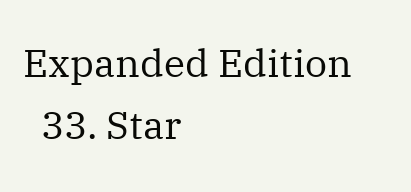Expanded Edition
  33. Star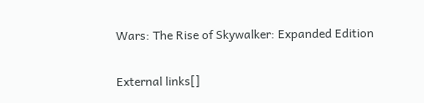Wars: The Rise of Skywalker: Expanded Edition

External links[]